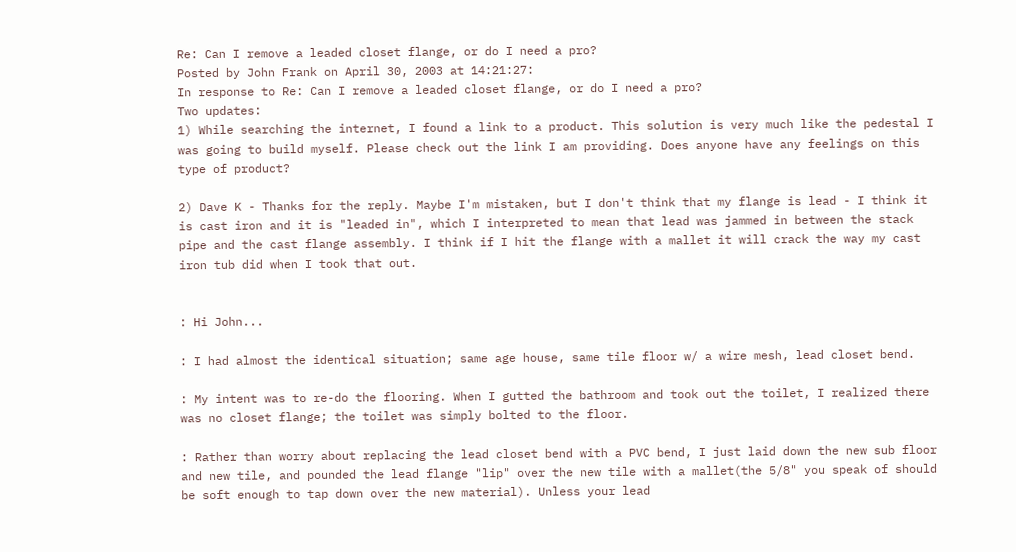Re: Can I remove a leaded closet flange, or do I need a pro?
Posted by John Frank on April 30, 2003 at 14:21:27:
In response to Re: Can I remove a leaded closet flange, or do I need a pro?
Two updates:
1) While searching the internet, I found a link to a product. This solution is very much like the pedestal I was going to build myself. Please check out the link I am providing. Does anyone have any feelings on this type of product?

2) Dave K - Thanks for the reply. Maybe I'm mistaken, but I don't think that my flange is lead - I think it is cast iron and it is "leaded in", which I interpreted to mean that lead was jammed in between the stack pipe and the cast flange assembly. I think if I hit the flange with a mallet it will crack the way my cast iron tub did when I took that out.


: Hi John...

: I had almost the identical situation; same age house, same tile floor w/ a wire mesh, lead closet bend.

: My intent was to re-do the flooring. When I gutted the bathroom and took out the toilet, I realized there was no closet flange; the toilet was simply bolted to the floor.

: Rather than worry about replacing the lead closet bend with a PVC bend, I just laid down the new sub floor and new tile, and pounded the lead flange "lip" over the new tile with a mallet(the 5/8" you speak of should be soft enough to tap down over the new material). Unless your lead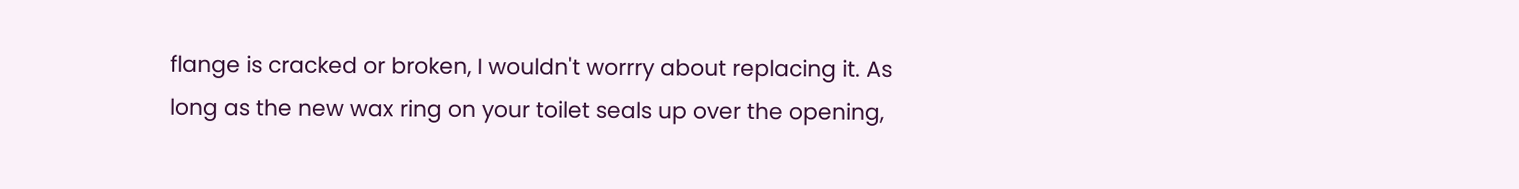flange is cracked or broken, I wouldn't worrry about replacing it. As long as the new wax ring on your toilet seals up over the opening,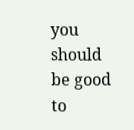you should be good to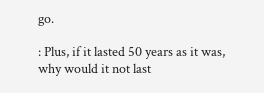go.

: Plus, if it lasted 50 years as it was, why would it not last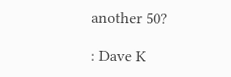another 50?

: Dave K